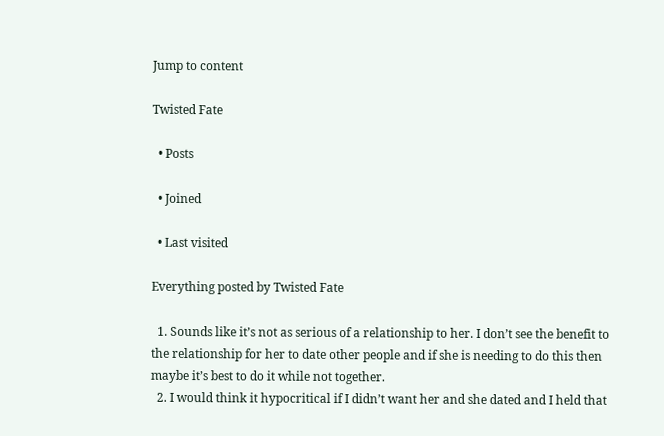Jump to content

Twisted Fate

  • Posts

  • Joined

  • Last visited

Everything posted by Twisted Fate

  1. Sounds like it’s not as serious of a relationship to her. I don’t see the benefit to the relationship for her to date other people and if she is needing to do this then maybe it’s best to do it while not together.
  2. I would think it hypocritical if I didn’t want her and she dated and I held that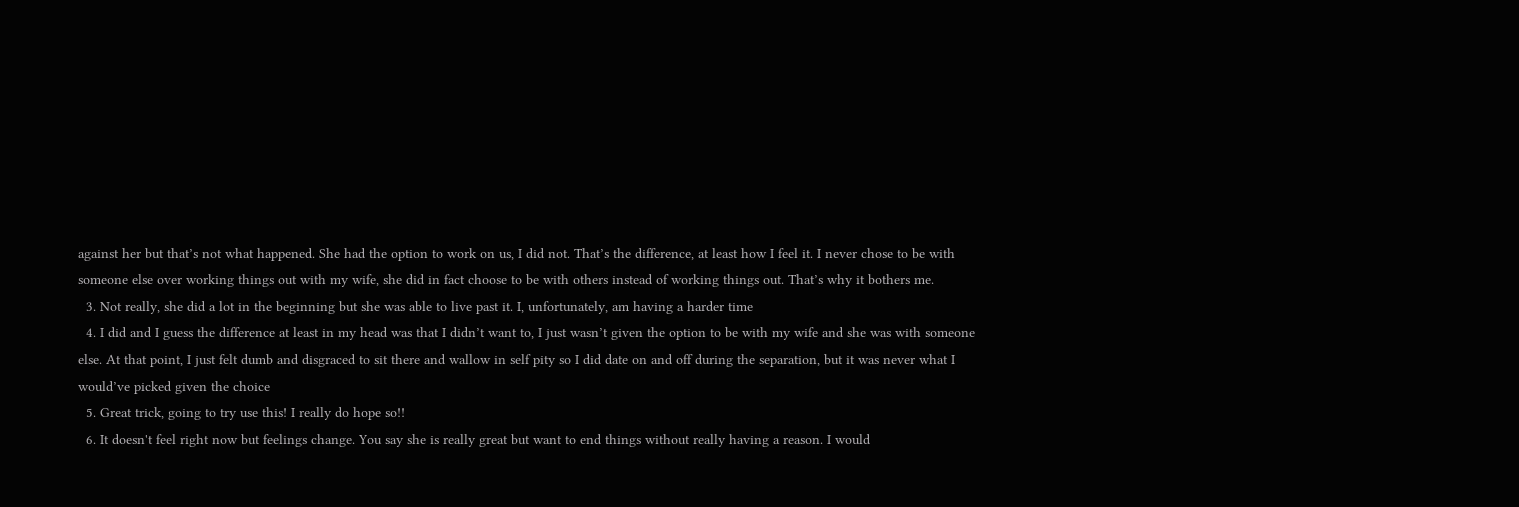against her but that’s not what happened. She had the option to work on us, I did not. That’s the difference, at least how I feel it. I never chose to be with someone else over working things out with my wife, she did in fact choose to be with others instead of working things out. That’s why it bothers me.
  3. Not really, she did a lot in the beginning but she was able to live past it. I, unfortunately, am having a harder time
  4. I did and I guess the difference at least in my head was that I didn’t want to, I just wasn’t given the option to be with my wife and she was with someone else. At that point, I just felt dumb and disgraced to sit there and wallow in self pity so I did date on and off during the separation, but it was never what I would’ve picked given the choice
  5. Great trick, going to try use this! I really do hope so!!
  6. It doesn't feel right now but feelings change. You say she is really great but want to end things without really having a reason. I would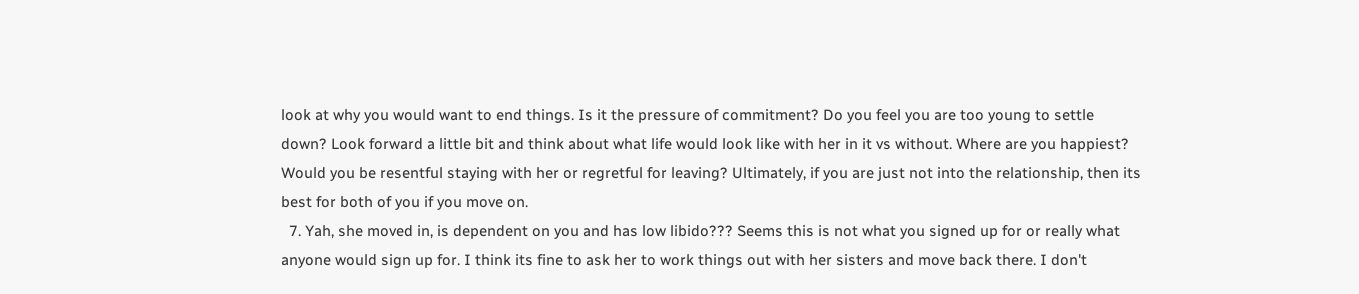look at why you would want to end things. Is it the pressure of commitment? Do you feel you are too young to settle down? Look forward a little bit and think about what life would look like with her in it vs without. Where are you happiest? Would you be resentful staying with her or regretful for leaving? Ultimately, if you are just not into the relationship, then its best for both of you if you move on.
  7. Yah, she moved in, is dependent on you and has low libido??? Seems this is not what you signed up for or really what anyone would sign up for. I think its fine to ask her to work things out with her sisters and move back there. I don't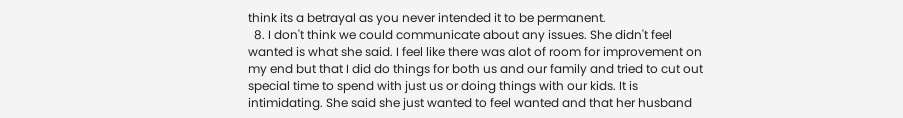think its a betrayal as you never intended it to be permanent.
  8. I don't think we could communicate about any issues. She didn't feel wanted is what she said. I feel like there was alot of room for improvement on my end but that I did do things for both us and our family and tried to cut out special time to spend with just us or doing things with our kids. It is intimidating. She said she just wanted to feel wanted and that her husband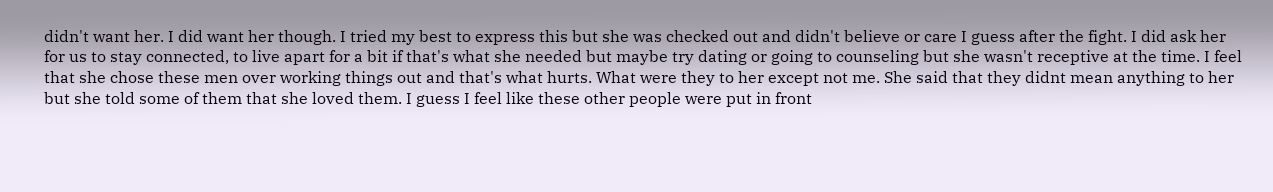didn't want her. I did want her though. I tried my best to express this but she was checked out and didn't believe or care I guess after the fight. I did ask her for us to stay connected, to live apart for a bit if that's what she needed but maybe try dating or going to counseling but she wasn't receptive at the time. I feel that she chose these men over working things out and that's what hurts. What were they to her except not me. She said that they didnt mean anything to her but she told some of them that she loved them. I guess I feel like these other people were put in front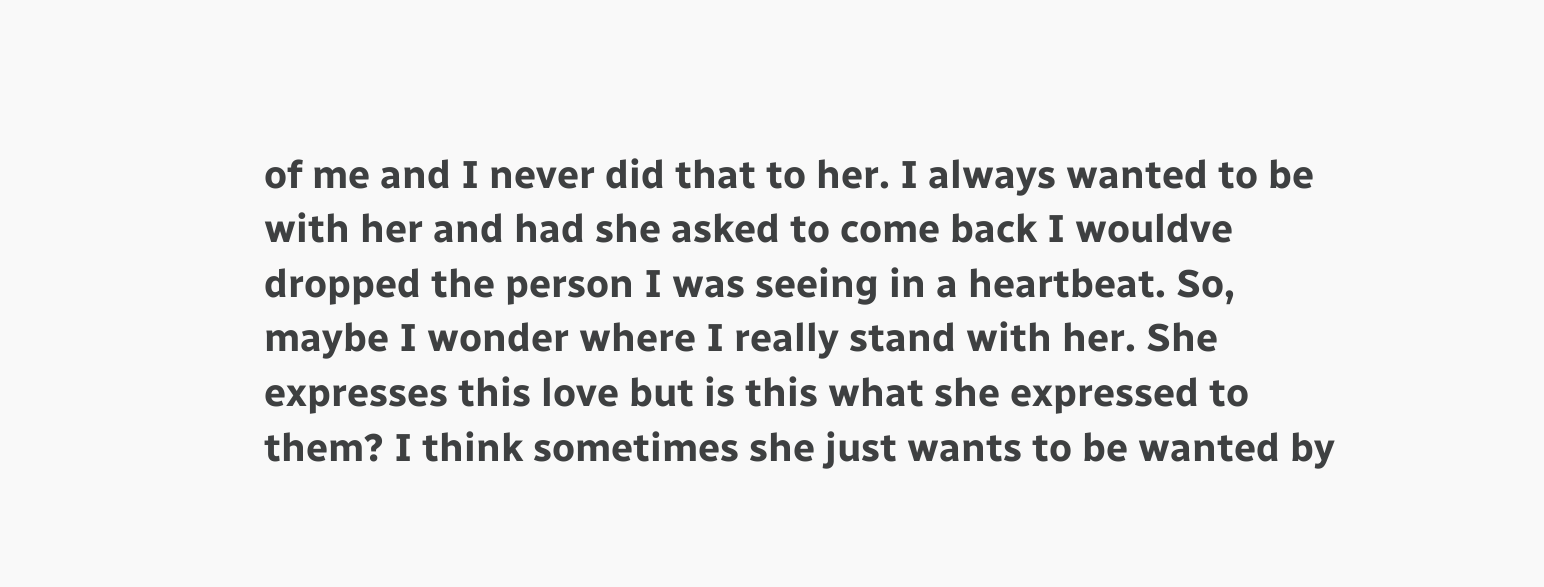of me and I never did that to her. I always wanted to be with her and had she asked to come back I wouldve dropped the person I was seeing in a heartbeat. So, maybe I wonder where I really stand with her. She expresses this love but is this what she expressed to them? I think sometimes she just wants to be wanted by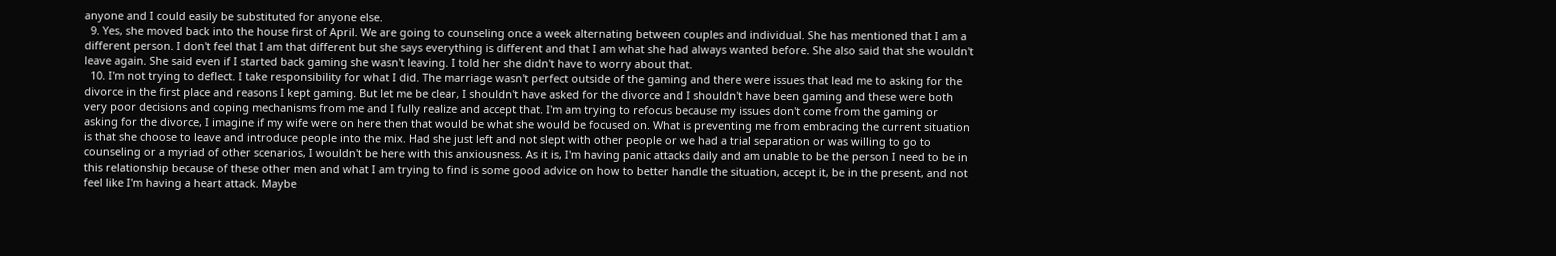anyone and I could easily be substituted for anyone else.
  9. Yes, she moved back into the house first of April. We are going to counseling once a week alternating between couples and individual. She has mentioned that I am a different person. I don't feel that I am that different but she says everything is different and that I am what she had always wanted before. She also said that she wouldn't leave again. She said even if I started back gaming she wasn't leaving. I told her she didn't have to worry about that.
  10. I'm not trying to deflect. I take responsibility for what I did. The marriage wasn't perfect outside of the gaming and there were issues that lead me to asking for the divorce in the first place and reasons I kept gaming. But let me be clear, I shouldn't have asked for the divorce and I shouldn't have been gaming and these were both very poor decisions and coping mechanisms from me and I fully realize and accept that. I'm am trying to refocus because my issues don't come from the gaming or asking for the divorce, I imagine if my wife were on here then that would be what she would be focused on. What is preventing me from embracing the current situation is that she choose to leave and introduce people into the mix. Had she just left and not slept with other people or we had a trial separation or was willing to go to counseling or a myriad of other scenarios, I wouldn't be here with this anxiousness. As it is, I'm having panic attacks daily and am unable to be the person I need to be in this relationship because of these other men and what I am trying to find is some good advice on how to better handle the situation, accept it, be in the present, and not feel like I'm having a heart attack. Maybe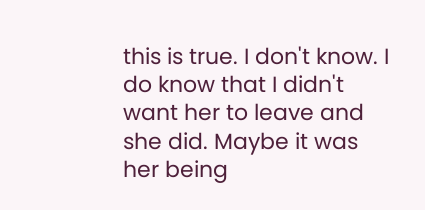this is true. I don't know. I do know that I didn't want her to leave and she did. Maybe it was her being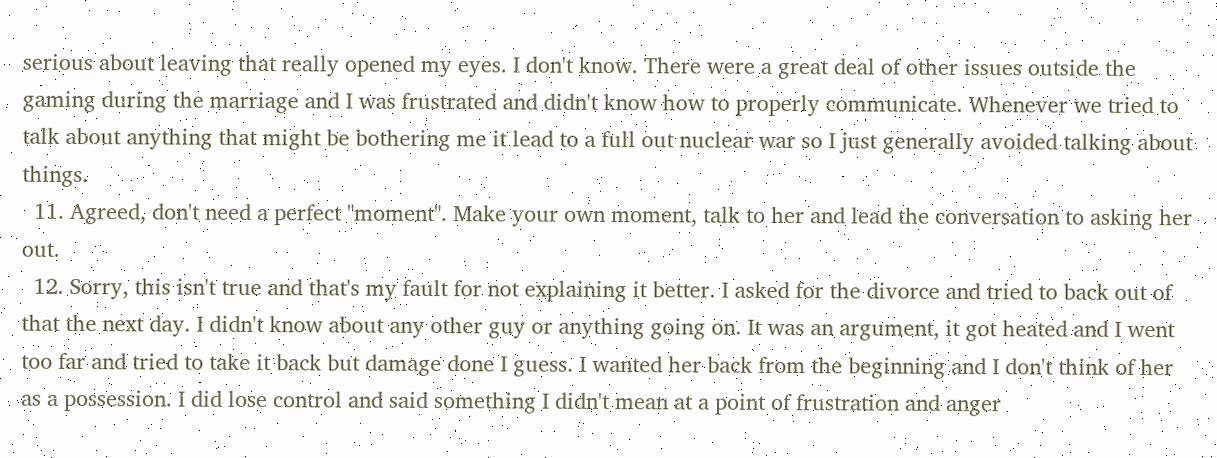serious about leaving that really opened my eyes. I don't know. There were a great deal of other issues outside the gaming during the marriage and I was frustrated and didn't know how to properly communicate. Whenever we tried to talk about anything that might be bothering me it lead to a full out nuclear war so I just generally avoided talking about things.
  11. Agreed, don't need a perfect "moment". Make your own moment, talk to her and lead the conversation to asking her out.
  12. Sorry, this isn't true and that's my fault for not explaining it better. I asked for the divorce and tried to back out of that the next day. I didn't know about any other guy or anything going on. It was an argument, it got heated and I went too far and tried to take it back but damage done I guess. I wanted her back from the beginning and I don't think of her as a possession. I did lose control and said something I didn't mean at a point of frustration and anger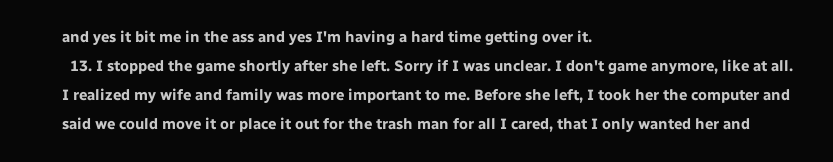and yes it bit me in the ass and yes I'm having a hard time getting over it.
  13. I stopped the game shortly after she left. Sorry if I was unclear. I don't game anymore, like at all. I realized my wife and family was more important to me. Before she left, I took her the computer and said we could move it or place it out for the trash man for all I cared, that I only wanted her and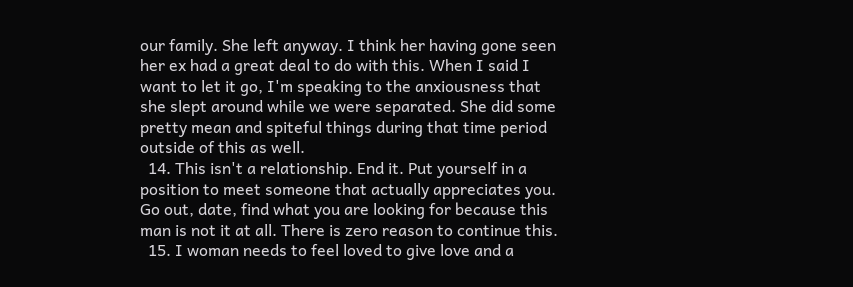our family. She left anyway. I think her having gone seen her ex had a great deal to do with this. When I said I want to let it go, I'm speaking to the anxiousness that she slept around while we were separated. She did some pretty mean and spiteful things during that time period outside of this as well.
  14. This isn't a relationship. End it. Put yourself in a position to meet someone that actually appreciates you. Go out, date, find what you are looking for because this man is not it at all. There is zero reason to continue this.
  15. I woman needs to feel loved to give love and a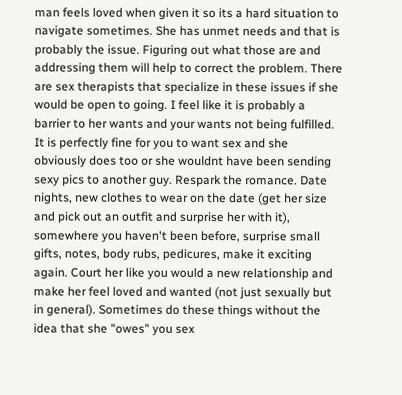man feels loved when given it so its a hard situation to navigate sometimes. She has unmet needs and that is probably the issue. Figuring out what those are and addressing them will help to correct the problem. There are sex therapists that specialize in these issues if she would be open to going. I feel like it is probably a barrier to her wants and your wants not being fulfilled. It is perfectly fine for you to want sex and she obviously does too or she wouldnt have been sending sexy pics to another guy. Respark the romance. Date nights, new clothes to wear on the date (get her size and pick out an outfit and surprise her with it), somewhere you haven't been before, surprise small gifts, notes, body rubs, pedicures, make it exciting again. Court her like you would a new relationship and make her feel loved and wanted (not just sexually but in general). Sometimes do these things without the idea that she "owes" you sex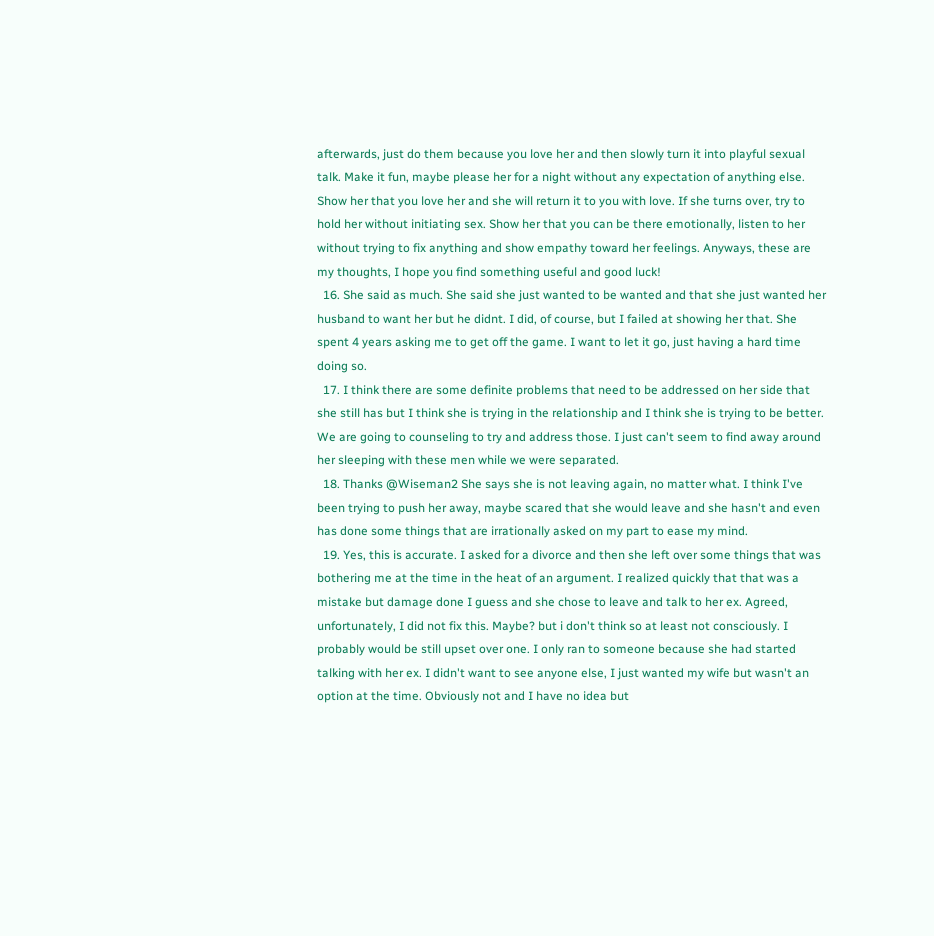afterwards, just do them because you love her and then slowly turn it into playful sexual talk. Make it fun, maybe please her for a night without any expectation of anything else. Show her that you love her and she will return it to you with love. If she turns over, try to hold her without initiating sex. Show her that you can be there emotionally, listen to her without trying to fix anything and show empathy toward her feelings. Anyways, these are my thoughts, I hope you find something useful and good luck!
  16. She said as much. She said she just wanted to be wanted and that she just wanted her husband to want her but he didnt. I did, of course, but I failed at showing her that. She spent 4 years asking me to get off the game. I want to let it go, just having a hard time doing so.
  17. I think there are some definite problems that need to be addressed on her side that she still has but I think she is trying in the relationship and I think she is trying to be better. We are going to counseling to try and address those. I just can't seem to find away around her sleeping with these men while we were separated.
  18. Thanks @Wiseman2 She says she is not leaving again, no matter what. I think I've been trying to push her away, maybe scared that she would leave and she hasn't and even has done some things that are irrationally asked on my part to ease my mind.
  19. Yes, this is accurate. I asked for a divorce and then she left over some things that was bothering me at the time in the heat of an argument. I realized quickly that that was a mistake but damage done I guess and she chose to leave and talk to her ex. Agreed, unfortunately, I did not fix this. Maybe? but i don't think so at least not consciously. I probably would be still upset over one. I only ran to someone because she had started talking with her ex. I didn't want to see anyone else, I just wanted my wife but wasn't an option at the time. Obviously not and I have no idea but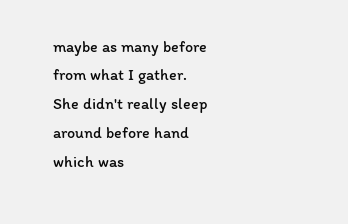maybe as many before from what I gather. She didn't really sleep around before hand which was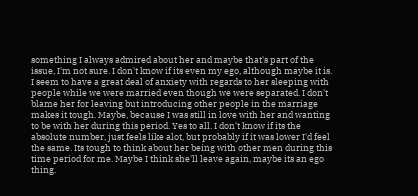something I always admired about her and maybe that's part of the issue, I'm not sure. I don't know if its even my ego, although maybe it is. I seem to have a great deal of anxiety with regards to her sleeping with people while we were married even though we were separated. I don't blame her for leaving but introducing other people in the marriage makes it tough. Maybe, because I was still in love with her and wanting to be with her during this period. Yes to all. I don't know if its the absolute number, just feels like alot, but probably if it was lower I'd feel the same. Its tough to think about her being with other men during this time period for me. Maybe I think she'll leave again, maybe its an ego thing.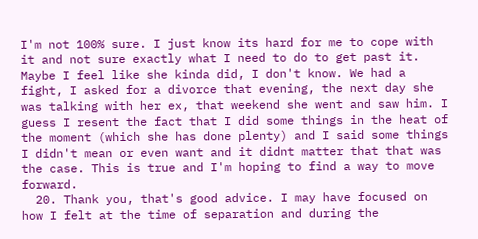I'm not 100% sure. I just know its hard for me to cope with it and not sure exactly what I need to do to get past it. Maybe I feel like she kinda did, I don't know. We had a fight, I asked for a divorce that evening, the next day she was talking with her ex, that weekend she went and saw him. I guess I resent the fact that I did some things in the heat of the moment (which she has done plenty) and I said some things I didn't mean or even want and it didnt matter that that was the case. This is true and I'm hoping to find a way to move forward.
  20. Thank you, that's good advice. I may have focused on how I felt at the time of separation and during the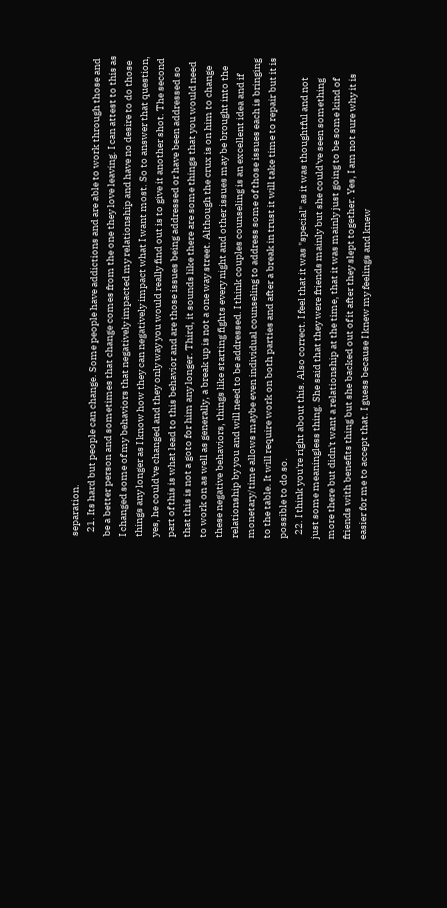separation.
  21. Its hard but people can change. Some people have addictions and are able to work through those and be a better person and sometimes that change comes from the one they love leaving. I can attest to this as I changed some of my behaviors that negatively impacted my relationship and have no desire to do those things any longer as I know how they can negatively impact what I want most. So to answer that question, yes, he could've changed and they only way you would really find out is to give it another shot. The second part of this is what lead to this behavior and are those issues being addressed or have been addressed so that this is not a goto for him any longer. Third, it sounds like there are some things that you would need to work on as well as generally, a break up is not a one way street. Although the crux is on him to change these negative behaviors, things like starting fights every night and other issues may be brought into the relationship by you and will need to be addressed. I think couples counseling is an excellent idea and if monetary/time allows maybe even individual counseling to address some of those issues each is bringing to the table. It will require work on both parties and after a break in trust it will take time to repair but it is possible to do so.
  22. I think you're right about this. Also correct. I feel that it was "special" as it was thoughtful and not just some meaningless thing. She said that they were friends mainly but she could've seen something more there but didn't want a relationship at the time, that it was mainly just going to be some kind of friends with benefits thing but she backed out of it after they slept together. Yes, I am not sure why it is easier for me to accept that. I guess because I knew my feelings and knew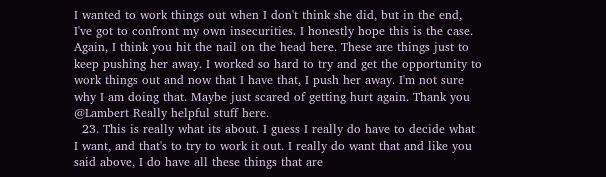I wanted to work things out when I don't think she did, but in the end, I've got to confront my own insecurities. I honestly hope this is the case. Again, I think you hit the nail on the head here. These are things just to keep pushing her away. I worked so hard to try and get the opportunity to work things out and now that I have that, I push her away. I'm not sure why I am doing that. Maybe just scared of getting hurt again. Thank you @Lambert Really helpful stuff here.
  23. This is really what its about. I guess I really do have to decide what I want, and that's to try to work it out. I really do want that and like you said above, I do have all these things that are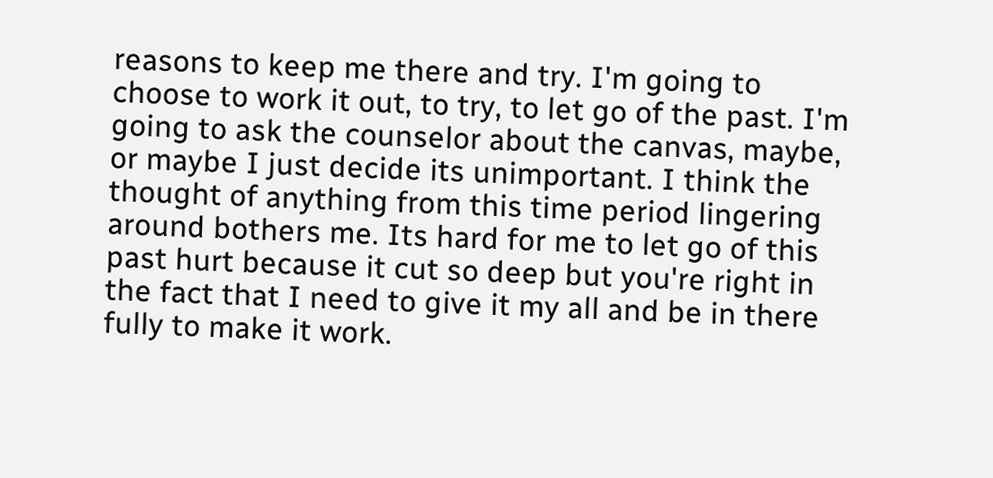reasons to keep me there and try. I'm going to choose to work it out, to try, to let go of the past. I'm going to ask the counselor about the canvas, maybe, or maybe I just decide its unimportant. I think the thought of anything from this time period lingering around bothers me. Its hard for me to let go of this past hurt because it cut so deep but you're right in the fact that I need to give it my all and be in there fully to make it work.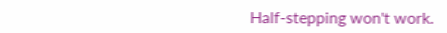Half-stepping won't work.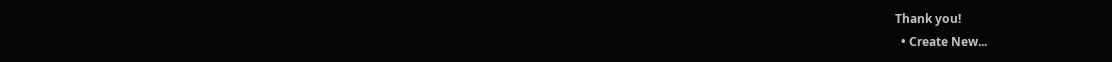Thank you!
  • Create New...